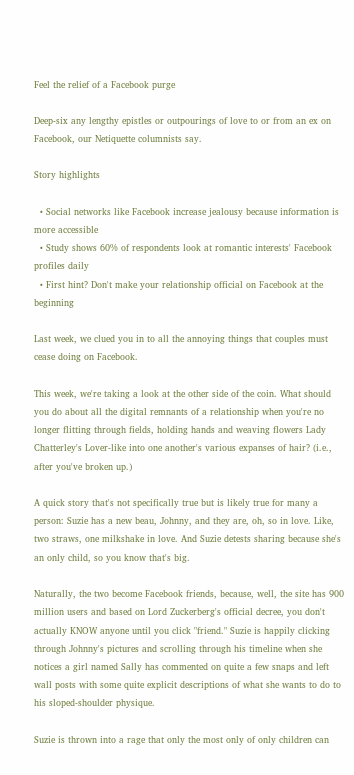Feel the relief of a Facebook purge

Deep-six any lengthy epistles or outpourings of love to or from an ex on Facebook, our Netiquette columnists say.

Story highlights

  • Social networks like Facebook increase jealousy because information is more accessible
  • Study shows 60% of respondents look at romantic interests' Facebook profiles daily
  • First hint? Don't make your relationship official on Facebook at the beginning

Last week, we clued you in to all the annoying things that couples must cease doing on Facebook.

This week, we're taking a look at the other side of the coin. What should you do about all the digital remnants of a relationship when you're no longer flitting through fields, holding hands and weaving flowers Lady Chatterley's Lover-like into one another's various expanses of hair? (i.e., after you've broken up.)

A quick story that's not specifically true but is likely true for many a person: Suzie has a new beau, Johnny, and they are, oh, so in love. Like, two straws, one milkshake in love. And Suzie detests sharing because she's an only child, so you know that's big.

Naturally, the two become Facebook friends, because, well, the site has 900 million users and based on Lord Zuckerberg's official decree, you don't actually KNOW anyone until you click "friend." Suzie is happily clicking through Johnny's pictures and scrolling through his timeline when she notices a girl named Sally has commented on quite a few snaps and left wall posts with some quite explicit descriptions of what she wants to do to his sloped-shoulder physique.

Suzie is thrown into a rage that only the most only of only children can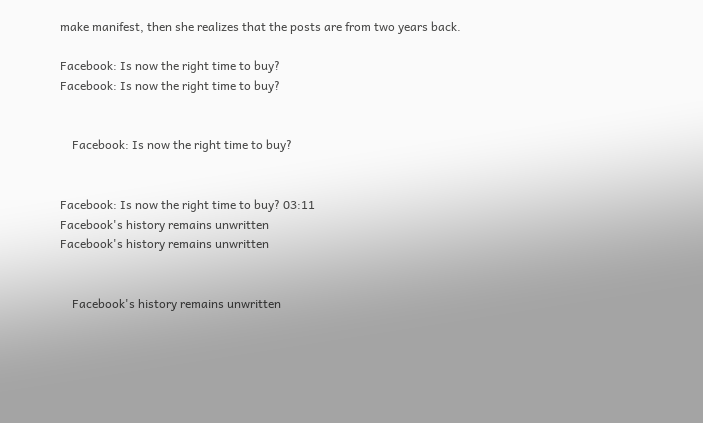make manifest, then she realizes that the posts are from two years back.

Facebook: Is now the right time to buy?
Facebook: Is now the right time to buy?


    Facebook: Is now the right time to buy?


Facebook: Is now the right time to buy? 03:11
Facebook's history remains unwritten
Facebook's history remains unwritten


    Facebook's history remains unwritten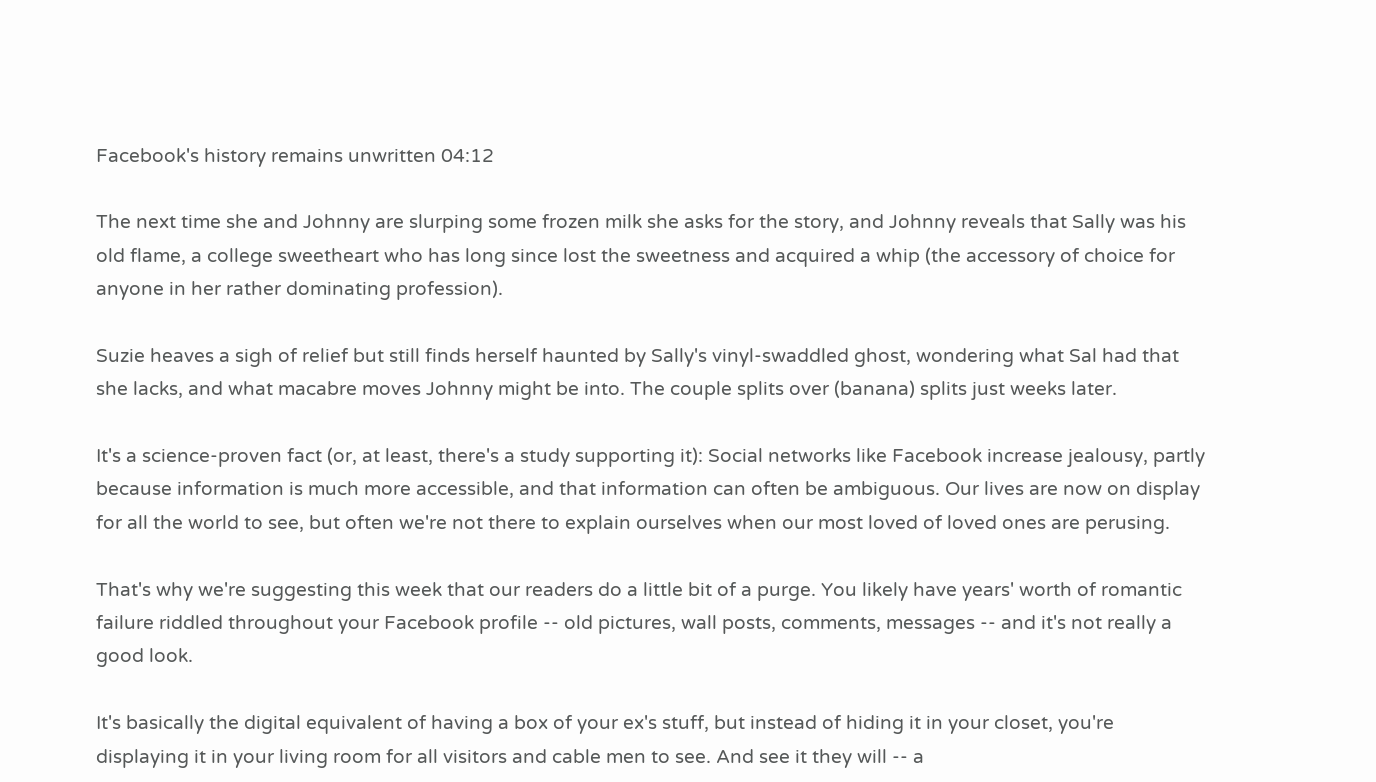Facebook's history remains unwritten 04:12

The next time she and Johnny are slurping some frozen milk she asks for the story, and Johnny reveals that Sally was his old flame, a college sweetheart who has long since lost the sweetness and acquired a whip (the accessory of choice for anyone in her rather dominating profession).

Suzie heaves a sigh of relief but still finds herself haunted by Sally's vinyl-swaddled ghost, wondering what Sal had that she lacks, and what macabre moves Johnny might be into. The couple splits over (banana) splits just weeks later.

It's a science-proven fact (or, at least, there's a study supporting it): Social networks like Facebook increase jealousy, partly because information is much more accessible, and that information can often be ambiguous. Our lives are now on display for all the world to see, but often we're not there to explain ourselves when our most loved of loved ones are perusing.

That's why we're suggesting this week that our readers do a little bit of a purge. You likely have years' worth of romantic failure riddled throughout your Facebook profile -- old pictures, wall posts, comments, messages -- and it's not really a good look.

It's basically the digital equivalent of having a box of your ex's stuff, but instead of hiding it in your closet, you're displaying it in your living room for all visitors and cable men to see. And see it they will -- a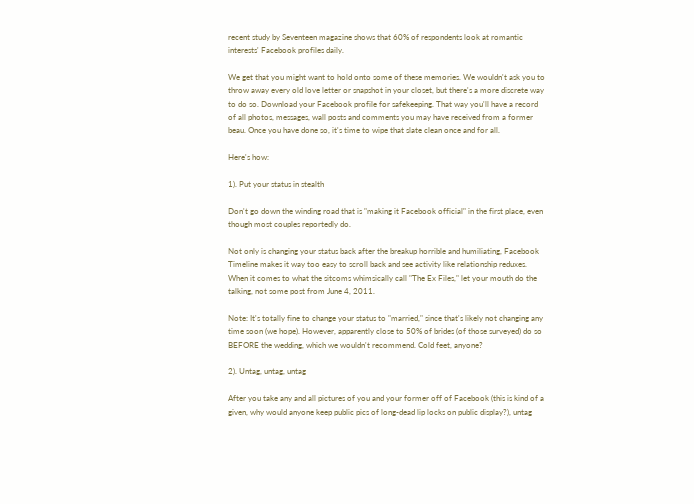recent study by Seventeen magazine shows that 60% of respondents look at romantic interests' Facebook profiles daily.

We get that you might want to hold onto some of these memories. We wouldn't ask you to throw away every old love letter or snapshot in your closet, but there's a more discrete way to do so. Download your Facebook profile for safekeeping. That way you'll have a record of all photos, messages, wall posts and comments you may have received from a former beau. Once you have done so, it's time to wipe that slate clean once and for all.

Here's how:

1). Put your status in stealth

Don't go down the winding road that is "making it Facebook official" in the first place, even though most couples reportedly do.

Not only is changing your status back after the breakup horrible and humiliating, Facebook Timeline makes it way too easy to scroll back and see activity like relationship reduxes. When it comes to what the sitcoms whimsically call "The Ex Files," let your mouth do the talking, not some post from June 4, 2011.

Note: It's totally fine to change your status to "married," since that's likely not changing any time soon (we hope). However, apparently close to 50% of brides (of those surveyed) do so BEFORE the wedding, which we wouldn't recommend. Cold feet, anyone?

2). Untag, untag, untag

After you take any and all pictures of you and your former off of Facebook (this is kind of a given, why would anyone keep public pics of long-dead lip locks on public display?), untag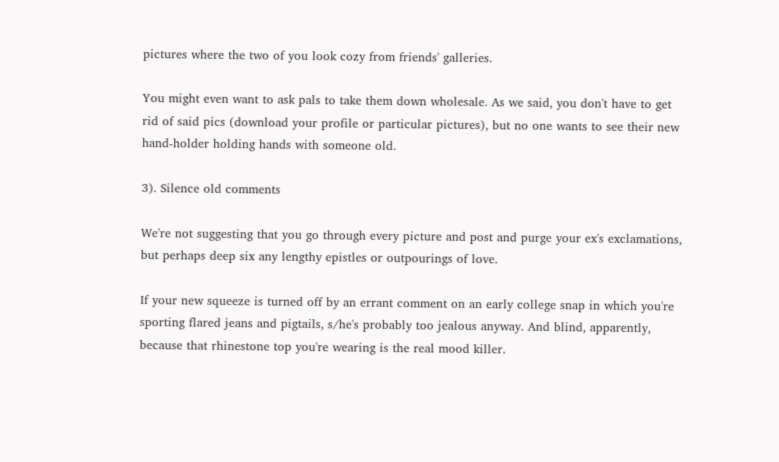pictures where the two of you look cozy from friends' galleries.

You might even want to ask pals to take them down wholesale. As we said, you don't have to get rid of said pics (download your profile or particular pictures), but no one wants to see their new hand-holder holding hands with someone old.

3). Silence old comments

We're not suggesting that you go through every picture and post and purge your ex's exclamations, but perhaps deep six any lengthy epistles or outpourings of love.

If your new squeeze is turned off by an errant comment on an early college snap in which you're sporting flared jeans and pigtails, s/he's probably too jealous anyway. And blind, apparently, because that rhinestone top you're wearing is the real mood killer.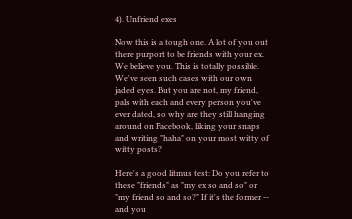4). Unfriend exes

Now this is a tough one. A lot of you out there purport to be friends with your ex. We believe you. This is totally possible. We've seen such cases with our own jaded eyes. But you are not, my friend, pals with each and every person you've ever dated, so why are they still hanging around on Facebook, liking your snaps and writing "haha" on your most witty of witty posts?

Here's a good litmus test: Do you refer to these "friends" as "my ex so and so" or "my friend so and so?" If it's the former -- and you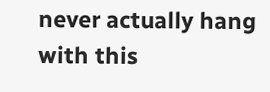never actually hang with this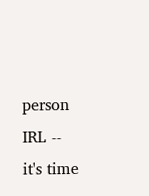person IRL -- it's time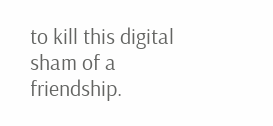to kill this digital sham of a friendship.